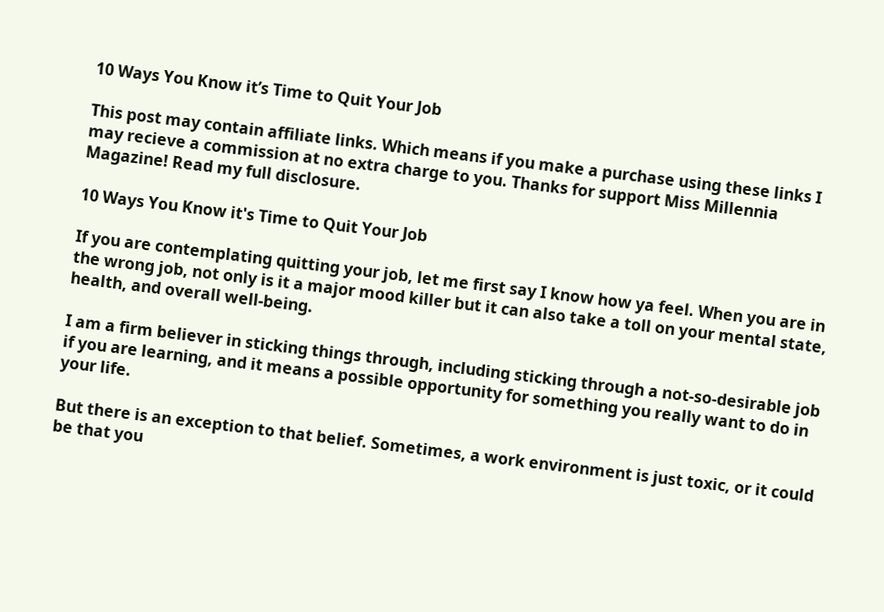10 Ways You Know it’s Time to Quit Your Job

This post may contain affiliate links. Which means if you make a purchase using these links I may recieve a commission at no extra charge to you. Thanks for support Miss Millennia Magazine! Read my full disclosure.

10 Ways You Know it's Time to Quit Your Job

If you are contemplating quitting your job, let me first say I know how ya feel. When you are in the wrong job, not only is it a major mood killer but it can also take a toll on your mental state, health, and overall well-being.

I am a firm believer in sticking things through, including sticking through a not-so-desirable job if you are learning, and it means a possible opportunity for something you really want to do in your life.

But there is an exception to that belief. Sometimes, a work environment is just toxic, or it could be that you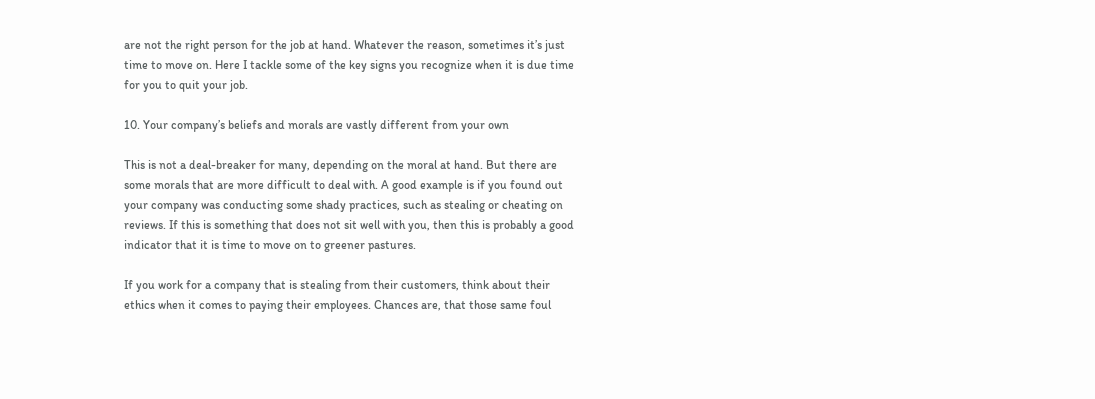are not the right person for the job at hand. Whatever the reason, sometimes it’s just time to move on. Here I tackle some of the key signs you recognize when it is due time for you to quit your job.

10. Your company’s beliefs and morals are vastly different from your own

This is not a deal-breaker for many, depending on the moral at hand. But there are some morals that are more difficult to deal with. A good example is if you found out your company was conducting some shady practices, such as stealing or cheating on reviews. If this is something that does not sit well with you, then this is probably a good indicator that it is time to move on to greener pastures.

If you work for a company that is stealing from their customers, think about their ethics when it comes to paying their employees. Chances are, that those same foul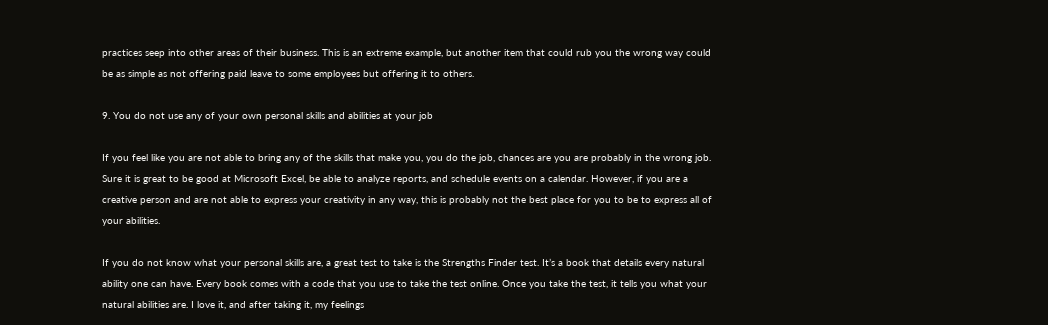practices seep into other areas of their business. This is an extreme example, but another item that could rub you the wrong way could be as simple as not offering paid leave to some employees but offering it to others.

9. You do not use any of your own personal skills and abilities at your job

If you feel like you are not able to bring any of the skills that make you, you do the job, chances are you are probably in the wrong job. Sure it is great to be good at Microsoft Excel, be able to analyze reports, and schedule events on a calendar. However, if you are a creative person and are not able to express your creativity in any way, this is probably not the best place for you to be to express all of your abilities.

If you do not know what your personal skills are, a great test to take is the Strengths Finder test. It’s a book that details every natural ability one can have. Every book comes with a code that you use to take the test online. Once you take the test, it tells you what your natural abilities are. I love it, and after taking it, my feelings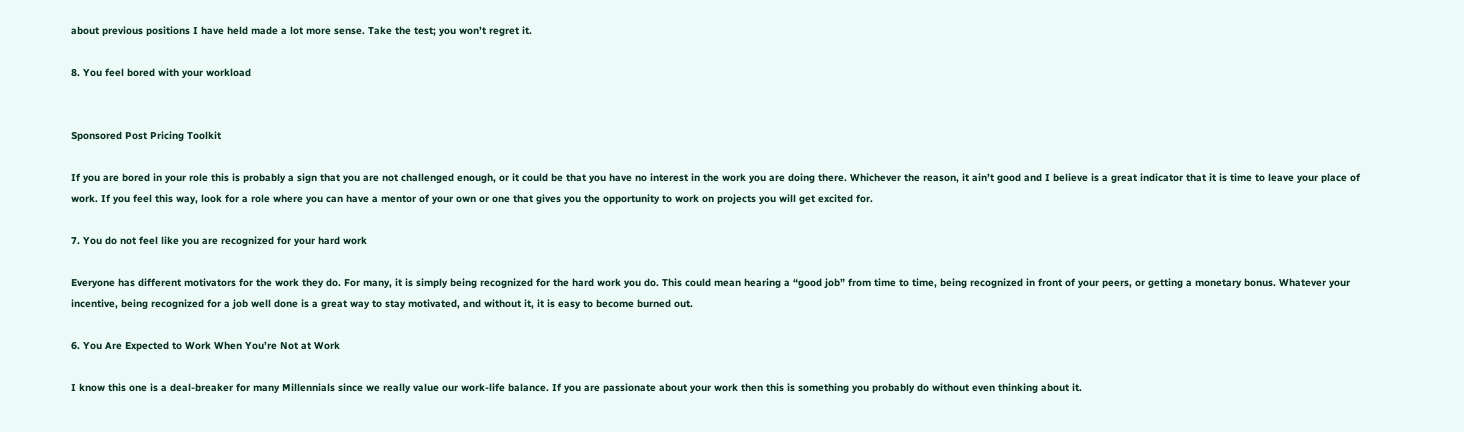about previous positions I have held made a lot more sense. Take the test; you won’t regret it.

8. You feel bored with your workload


Sponsored Post Pricing Toolkit

If you are bored in your role this is probably a sign that you are not challenged enough, or it could be that you have no interest in the work you are doing there. Whichever the reason, it ain’t good and I believe is a great indicator that it is time to leave your place of work. If you feel this way, look for a role where you can have a mentor of your own or one that gives you the opportunity to work on projects you will get excited for.

7. You do not feel like you are recognized for your hard work

Everyone has different motivators for the work they do. For many, it is simply being recognized for the hard work you do. This could mean hearing a “good job” from time to time, being recognized in front of your peers, or getting a monetary bonus. Whatever your incentive, being recognized for a job well done is a great way to stay motivated, and without it, it is easy to become burned out.

6. You Are Expected to Work When You’re Not at Work

I know this one is a deal-breaker for many Millennials since we really value our work-life balance. If you are passionate about your work then this is something you probably do without even thinking about it.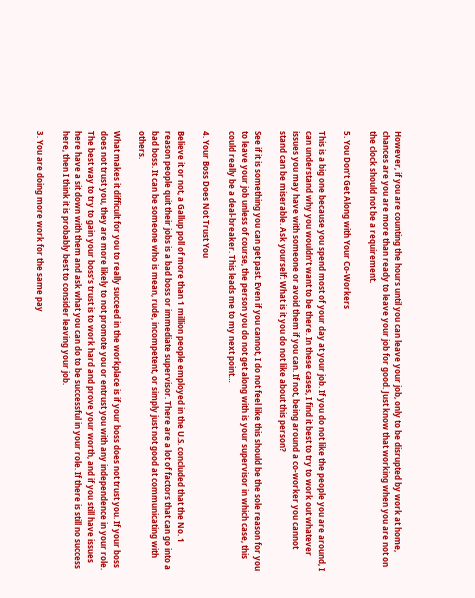However, if you are counting the hours until you can leave your job, only to be disrupted by work at home, chances are you are more than ready to leave your job for good. Just know that working when you are not on the clock should not be a requirement.

5. You Don’t Get Along with Your Co-Workers

This is a big one because you spend most of your day at your job. If you do not like the people you are around, I can understand why you wouldn’t want to be there. In these cases, I find it best to try to work out whatever issues you may have with someone or avoid them if you can. If not, being around a co-worker you cannot stand can be miserable. Ask yourself: What is it you do not like about this person?

See if it is something you can get past. Even if you cannot, I do not feel like this should be the sole reason for you to leave your job unless of course, the person you do not get along with is your supervisor in which case, this could really be a deal-breaker. This leads me to my next point…

4. Your Boss Does Not Trust You

Believe it or not, a Gallup poll of more than 1 million people employed in the U.S. concluded that the No. 1 reason people quit their jobs is a bad boss or immediate supervisor. There are a lot of factors that can go into a bad boss. It can be someone who is mean, rude, incompetent, or simply just not good at communicating with others.

What makes it difficult for you to really succeed in the workplace is if your boss does not trust you. If your boss does not trust you, they are more likely to not promote you or entrust you with any independence in your role. The best way to try to gain your boss’s trust is to work hard and prove your worth, and if you still have issues here have a sit down with them and ask what you can do to be successful in your role. If there is still no success here, then I think it is probably best to consider leaving your job.

3. You are doing more work for the same pay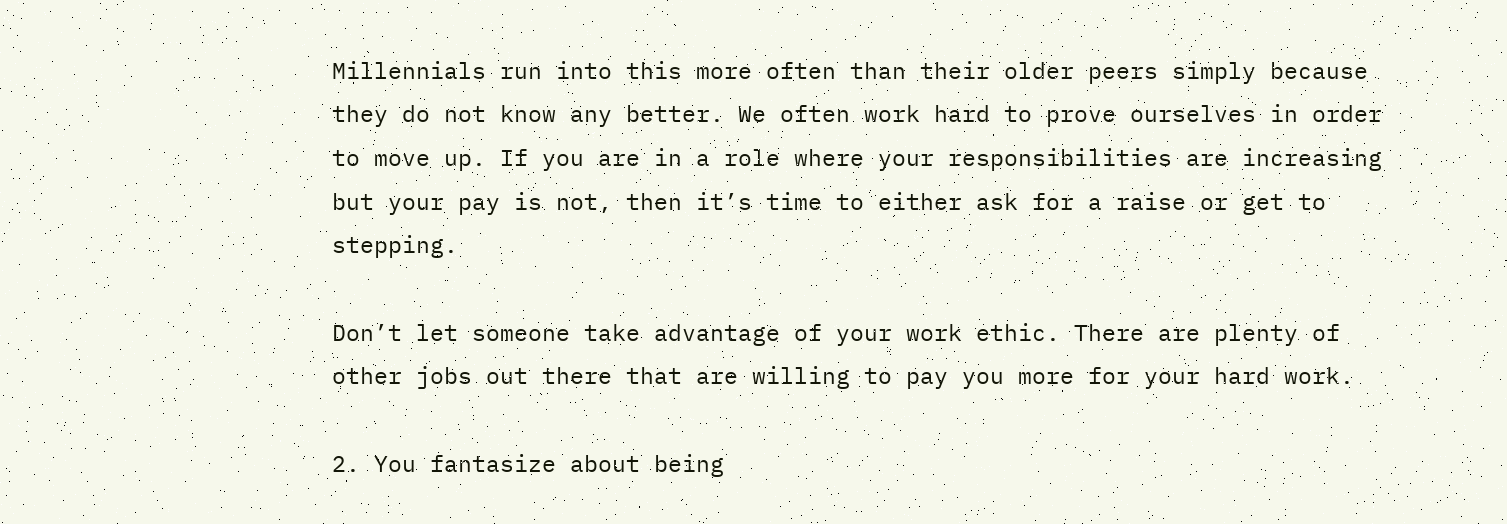Millennials run into this more often than their older peers simply because they do not know any better. We often work hard to prove ourselves in order to move up. If you are in a role where your responsibilities are increasing but your pay is not, then it’s time to either ask for a raise or get to stepping.

Don’t let someone take advantage of your work ethic. There are plenty of other jobs out there that are willing to pay you more for your hard work.

2. You fantasize about being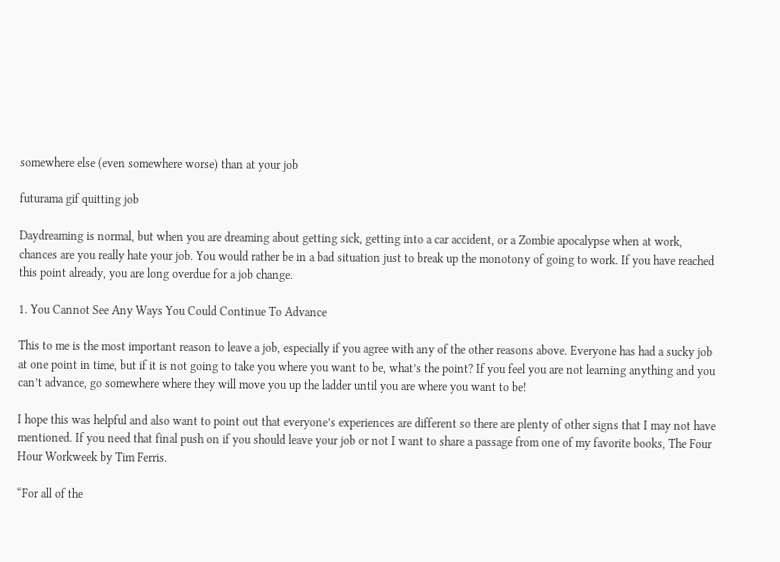somewhere else (even somewhere worse) than at your job

futurama gif quitting job

Daydreaming is normal, but when you are dreaming about getting sick, getting into a car accident, or a Zombie apocalypse when at work, chances are you really hate your job. You would rather be in a bad situation just to break up the monotony of going to work. If you have reached this point already, you are long overdue for a job change.

1. You Cannot See Any Ways You Could Continue To Advance

This to me is the most important reason to leave a job, especially if you agree with any of the other reasons above. Everyone has had a sucky job at one point in time, but if it is not going to take you where you want to be, what’s the point? If you feel you are not learning anything and you can’t advance, go somewhere where they will move you up the ladder until you are where you want to be!

I hope this was helpful and also want to point out that everyone’s experiences are different so there are plenty of other signs that I may not have mentioned. If you need that final push on if you should leave your job or not I want to share a passage from one of my favorite books, The Four Hour Workweek by Tim Ferris.

“For all of the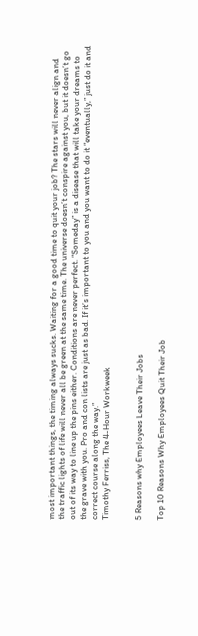most important things, the timing always sucks. Waiting for a good time to quit your job? The stars will never align and the traffic lights of life will never all be green at the same time. The universe doesn’t conspire against you, but it doesn’t go out of its way to line up the pins either. Conditions are never perfect. “Someday” is a disease that will take your dreams to the grave with you. Pro and con lists are just as bad. If it’s important to you and you want to do it “eventually,” just do it and correct course along the way.”
Timothy Ferriss, The 4-Hour Workweek


5 Reasons why Employees Leave Their Jobs

Top 10 Reasons Why Employees Quit Their Job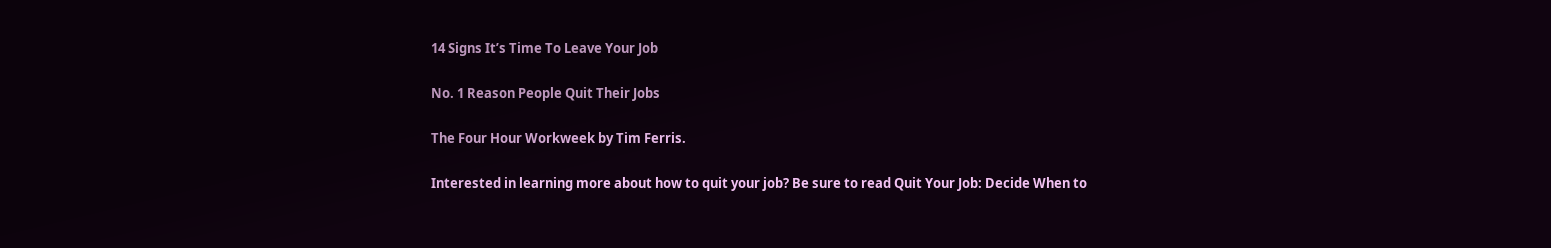14 Signs It’s Time To Leave Your Job

No. 1 Reason People Quit Their Jobs

The Four Hour Workweek by Tim Ferris.

Interested in learning more about how to quit your job? Be sure to read Quit Your Job: Decide When to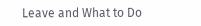Leave and What to Do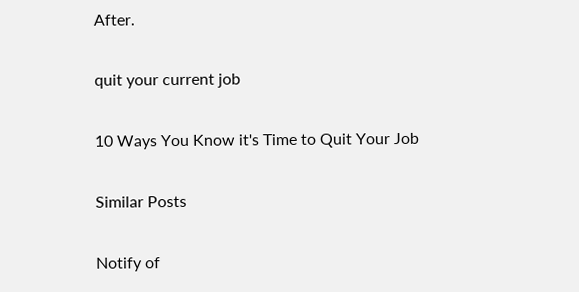After.

quit your current job

10 Ways You Know it's Time to Quit Your Job

Similar Posts

Notify of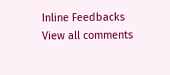Inline Feedbacks
View all comments